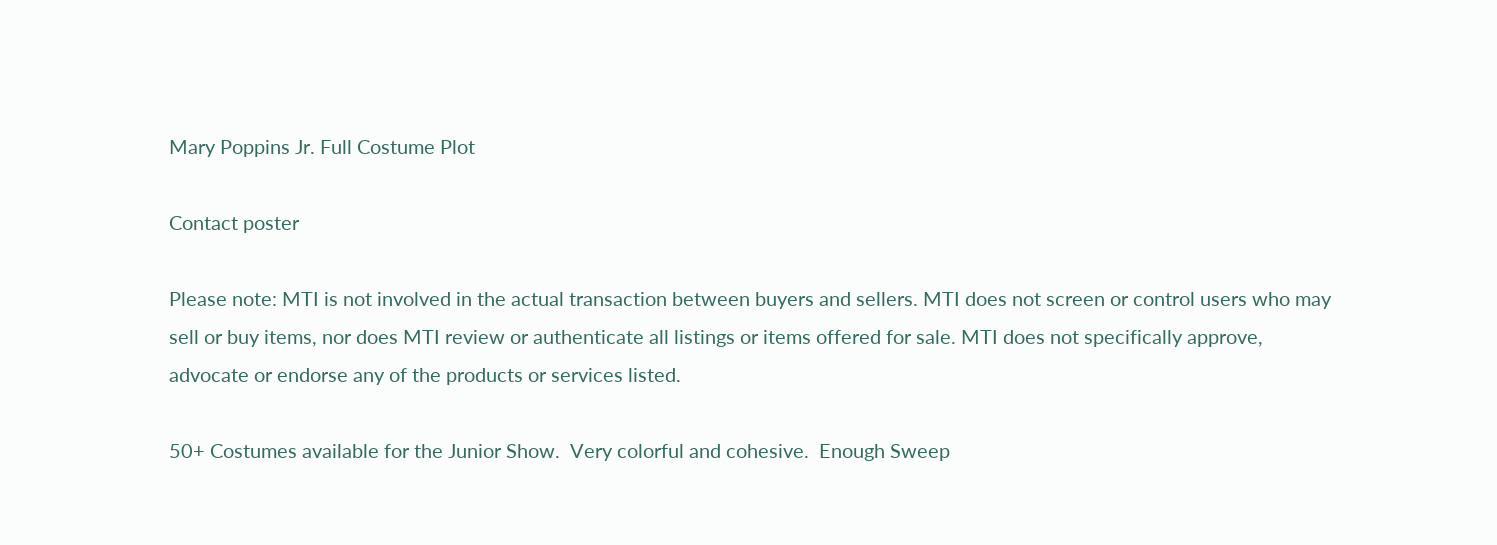Mary Poppins Jr. Full Costume Plot

Contact poster

Please note: MTI is not involved in the actual transaction between buyers and sellers. MTI does not screen or control users who may sell or buy items, nor does MTI review or authenticate all listings or items offered for sale. MTI does not specifically approve, advocate or endorse any of the products or services listed.

50+ Costumes available for the Junior Show.  Very colorful and cohesive.  Enough Sweep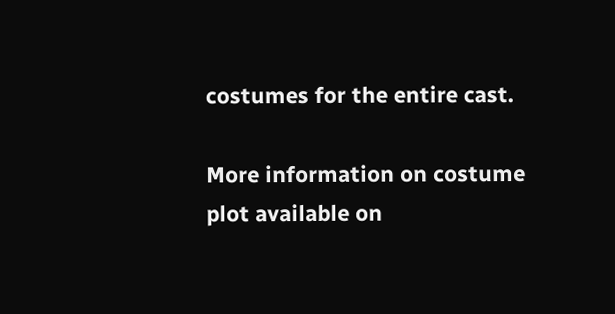costumes for the entire cast.

More information on costume plot available on